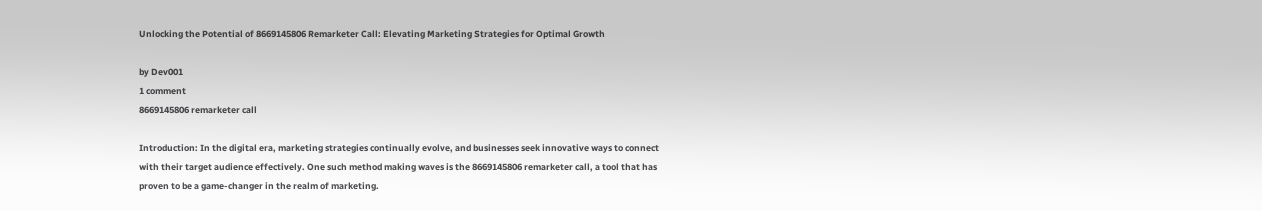Unlocking the Potential of 8669145806 Remarketer Call: Elevating Marketing Strategies for Optimal Growth

by Dev001
1 comment
8669145806 remarketer call

Introduction: In the digital era, marketing strategies continually evolve, and businesses seek innovative ways to connect with their target audience effectively. One such method making waves is the 8669145806 remarketer call, a tool that has proven to be a game-changer in the realm of marketing.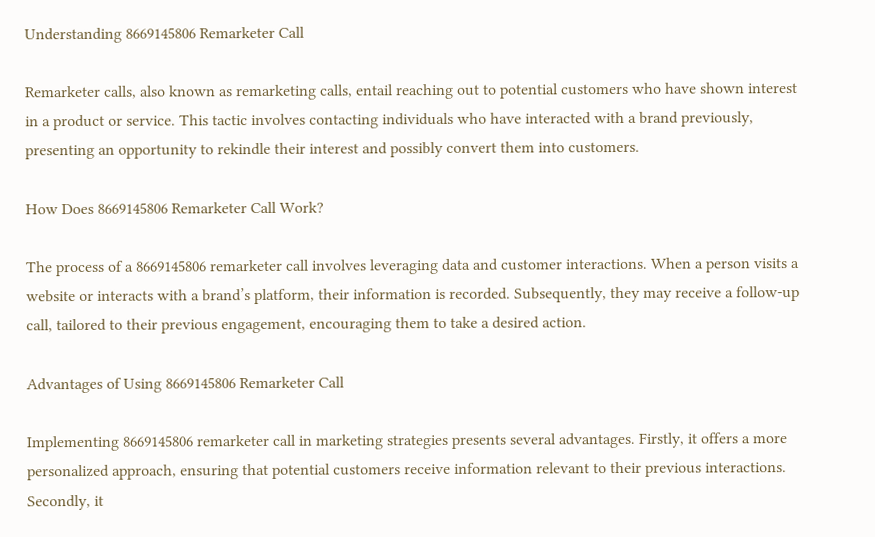Understanding 8669145806 Remarketer Call

Remarketer calls, also known as remarketing calls, entail reaching out to potential customers who have shown interest in a product or service. This tactic involves contacting individuals who have interacted with a brand previously, presenting an opportunity to rekindle their interest and possibly convert them into customers.

How Does 8669145806 Remarketer Call Work?

The process of a 8669145806 remarketer call involves leveraging data and customer interactions. When a person visits a website or interacts with a brand’s platform, their information is recorded. Subsequently, they may receive a follow-up call, tailored to their previous engagement, encouraging them to take a desired action.

Advantages of Using 8669145806 Remarketer Call

Implementing 8669145806 remarketer call in marketing strategies presents several advantages. Firstly, it offers a more personalized approach, ensuring that potential customers receive information relevant to their previous interactions. Secondly, it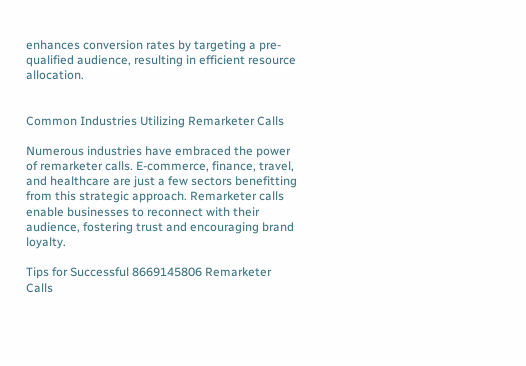enhances conversion rates by targeting a pre-qualified audience, resulting in efficient resource allocation.


Common Industries Utilizing Remarketer Calls

Numerous industries have embraced the power of remarketer calls. E-commerce, finance, travel, and healthcare are just a few sectors benefitting from this strategic approach. Remarketer calls enable businesses to reconnect with their audience, fostering trust and encouraging brand loyalty.

Tips for Successful 8669145806 Remarketer Calls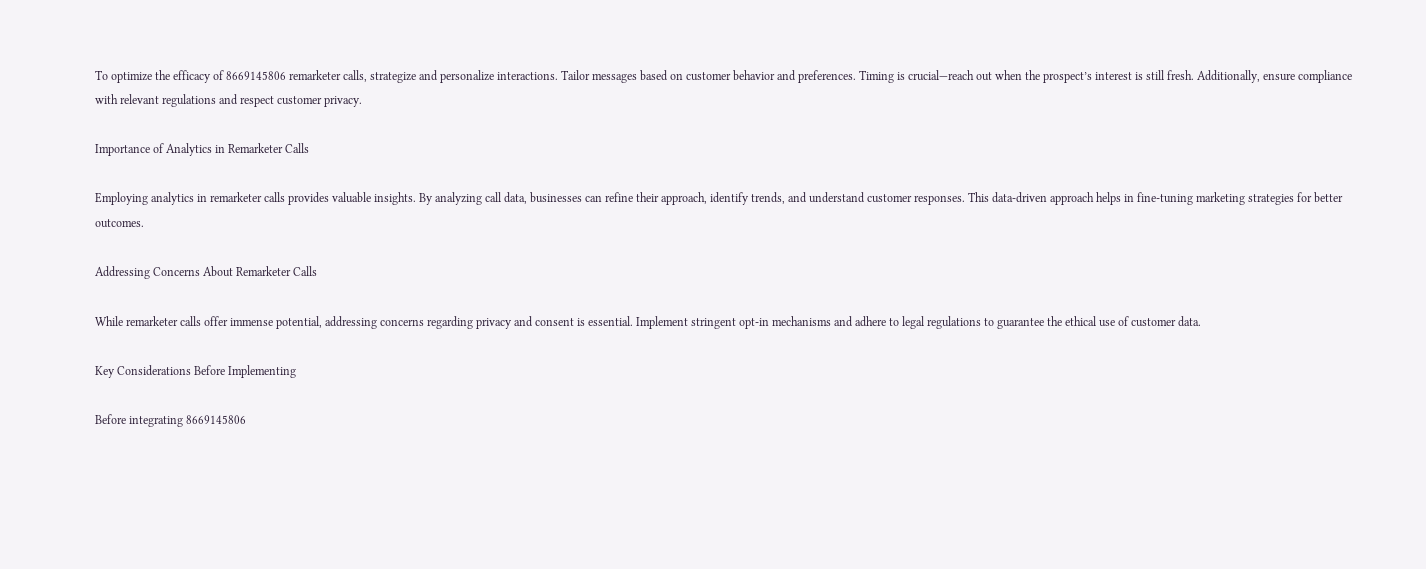To optimize the efficacy of 8669145806 remarketer calls, strategize and personalize interactions. Tailor messages based on customer behavior and preferences. Timing is crucial—reach out when the prospect’s interest is still fresh. Additionally, ensure compliance with relevant regulations and respect customer privacy.

Importance of Analytics in Remarketer Calls

Employing analytics in remarketer calls provides valuable insights. By analyzing call data, businesses can refine their approach, identify trends, and understand customer responses. This data-driven approach helps in fine-tuning marketing strategies for better outcomes.

Addressing Concerns About Remarketer Calls

While remarketer calls offer immense potential, addressing concerns regarding privacy and consent is essential. Implement stringent opt-in mechanisms and adhere to legal regulations to guarantee the ethical use of customer data.

Key Considerations Before Implementing

Before integrating 8669145806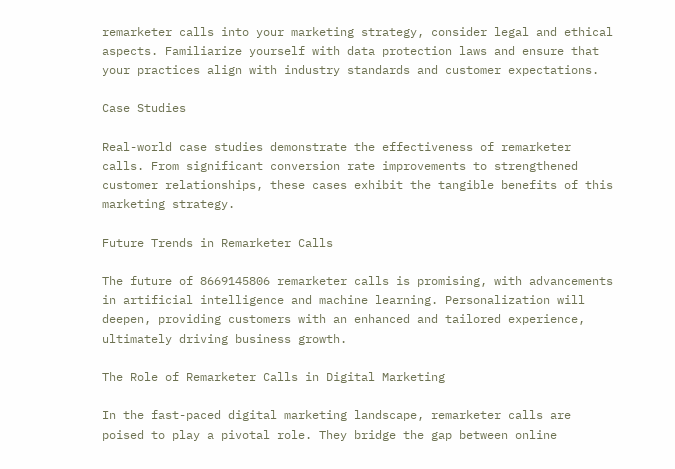remarketer calls into your marketing strategy, consider legal and ethical aspects. Familiarize yourself with data protection laws and ensure that your practices align with industry standards and customer expectations.

Case Studies

Real-world case studies demonstrate the effectiveness of remarketer calls. From significant conversion rate improvements to strengthened customer relationships, these cases exhibit the tangible benefits of this marketing strategy.

Future Trends in Remarketer Calls

The future of 8669145806 remarketer calls is promising, with advancements in artificial intelligence and machine learning. Personalization will deepen, providing customers with an enhanced and tailored experience, ultimately driving business growth.

The Role of Remarketer Calls in Digital Marketing

In the fast-paced digital marketing landscape, remarketer calls are poised to play a pivotal role. They bridge the gap between online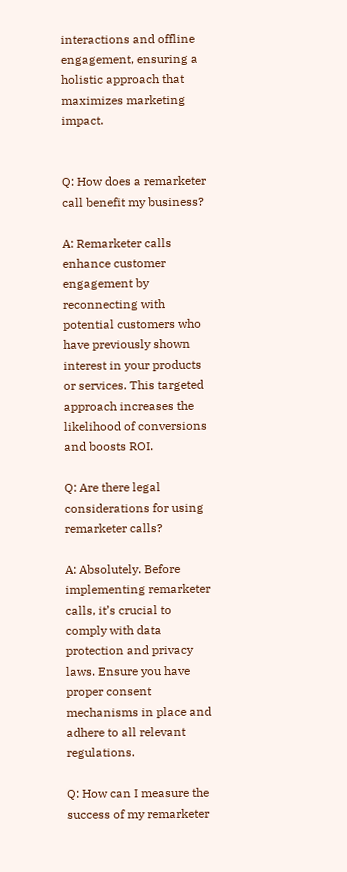interactions and offline engagement, ensuring a holistic approach that maximizes marketing impact.


Q: How does a remarketer call benefit my business?

A: Remarketer calls enhance customer engagement by reconnecting with potential customers who have previously shown interest in your products or services. This targeted approach increases the likelihood of conversions and boosts ROI.

Q: Are there legal considerations for using remarketer calls?

A: Absolutely. Before implementing remarketer calls, it’s crucial to comply with data protection and privacy laws. Ensure you have proper consent mechanisms in place and adhere to all relevant regulations.

Q: How can I measure the success of my remarketer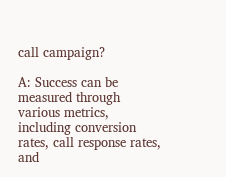call campaign?

A: Success can be measured through various metrics, including conversion rates, call response rates, and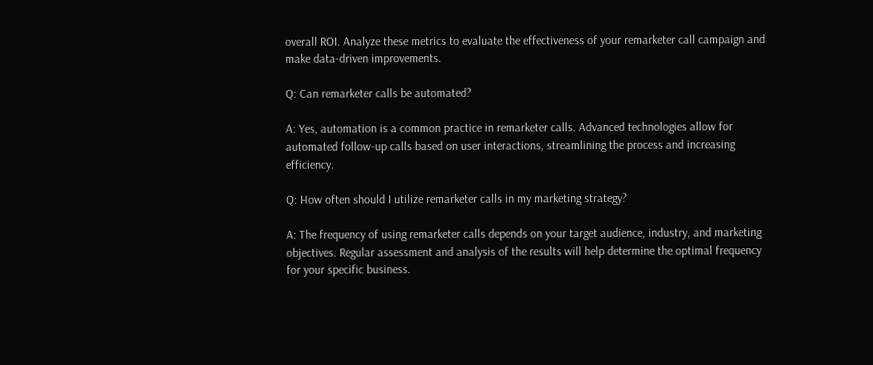overall ROI. Analyze these metrics to evaluate the effectiveness of your remarketer call campaign and make data-driven improvements.

Q: Can remarketer calls be automated?

A: Yes, automation is a common practice in remarketer calls. Advanced technologies allow for automated follow-up calls based on user interactions, streamlining the process and increasing efficiency.

Q: How often should I utilize remarketer calls in my marketing strategy?

A: The frequency of using remarketer calls depends on your target audience, industry, and marketing objectives. Regular assessment and analysis of the results will help determine the optimal frequency for your specific business.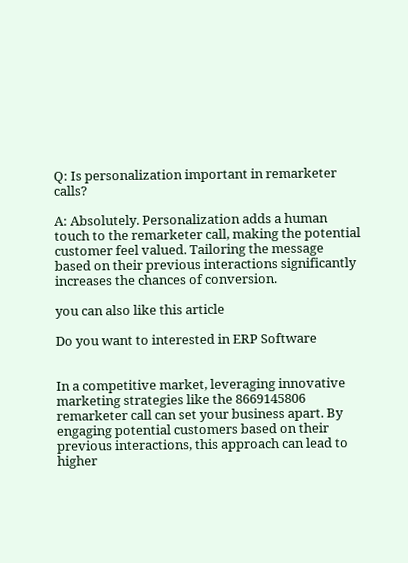Q: Is personalization important in remarketer calls?

A: Absolutely. Personalization adds a human touch to the remarketer call, making the potential customer feel valued. Tailoring the message based on their previous interactions significantly increases the chances of conversion.

you can also like this article

Do you want to interested in ERP Software


In a competitive market, leveraging innovative marketing strategies like the 8669145806 remarketer call can set your business apart. By engaging potential customers based on their previous interactions, this approach can lead to higher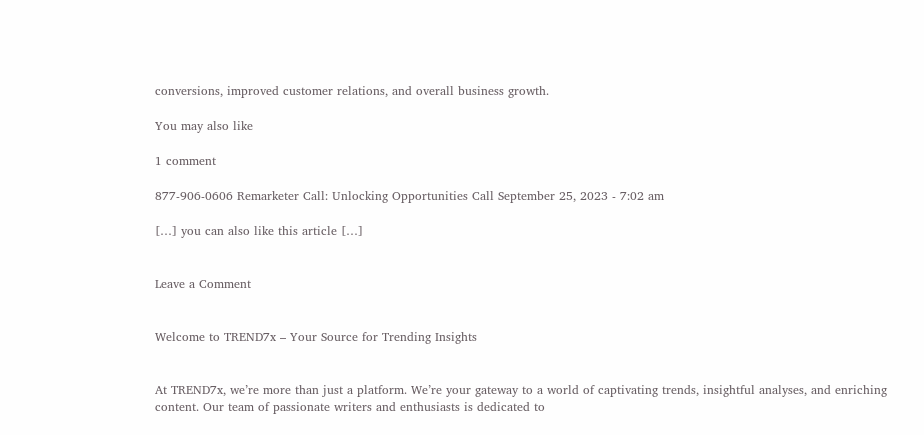conversions, improved customer relations, and overall business growth.

You may also like

1 comment

877-906-0606 Remarketer Call: Unlocking Opportunities Call September 25, 2023 - 7:02 am

[…] you can also like this article […]


Leave a Comment


Welcome to TREND7x – Your Source for Trending Insights


At TREND7x, we’re more than just a platform. We’re your gateway to a world of captivating trends, insightful analyses, and enriching content. Our team of passionate writers and enthusiasts is dedicated to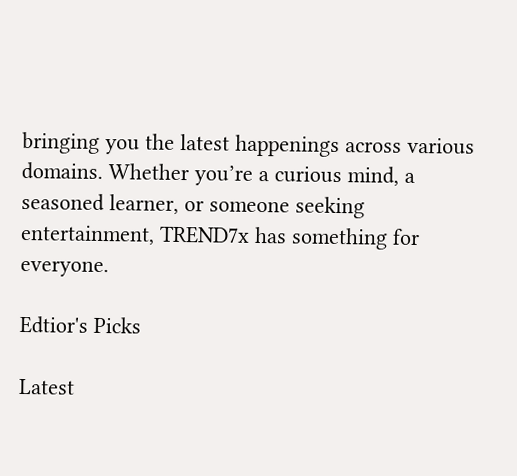bringing you the latest happenings across various domains. Whether you’re a curious mind, a seasoned learner, or someone seeking entertainment, TREND7x has something for everyone.

Edtior's Picks

Latest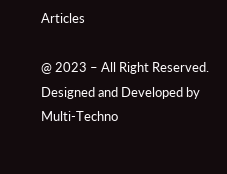Articles

@ 2023 – All Right Reserved. Designed and Developed by Multi-Techno